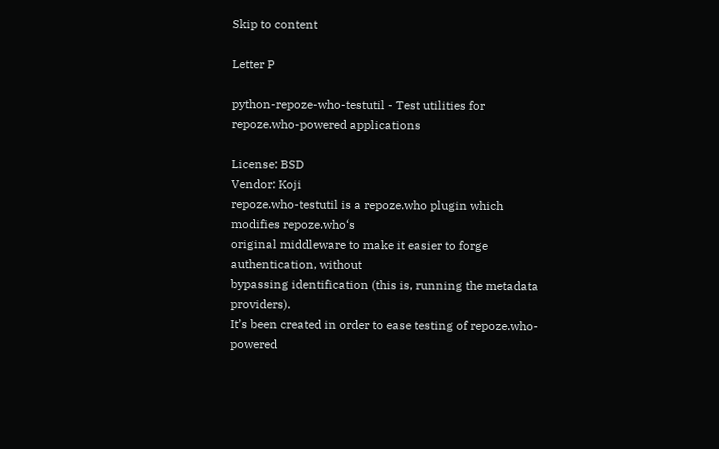Skip to content

Letter P

python-repoze-who-testutil - Test utilities for repoze.who-powered applications

License: BSD
Vendor: Koji
repoze.who-testutil is a repoze.who plugin which modifies repoze.who‘s
original middleware to make it easier to forge authentication, without
bypassing identification (this is, running the metadata providers).
It’s been created in order to ease testing of repoze.who-powered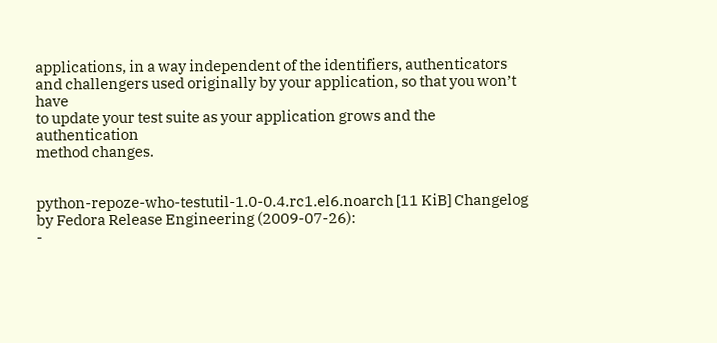applications, in a way independent of the identifiers, authenticators
and challengers used originally by your application, so that you won’t have
to update your test suite as your application grows and the authentication
method changes.


python-repoze-who-testutil-1.0-0.4.rc1.el6.noarch [11 KiB] Changelog by Fedora Release Engineering (2009-07-26):
-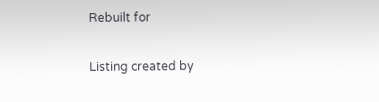Rebuilt for

Listing created by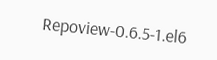Repoview-0.6.5-1.el6